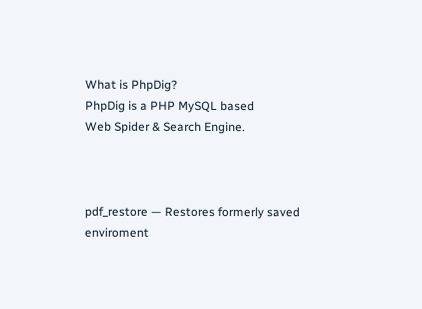What is PhpDig?
PhpDig is a PHP MySQL based
Web Spider & Search Engine.



pdf_restore — Restores formerly saved enviroment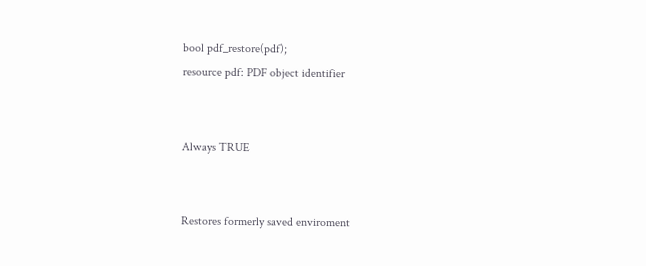bool pdf_restore(pdf);
resource pdf: PDF object identifier


Always TRUE


Restores formerly saved enviroment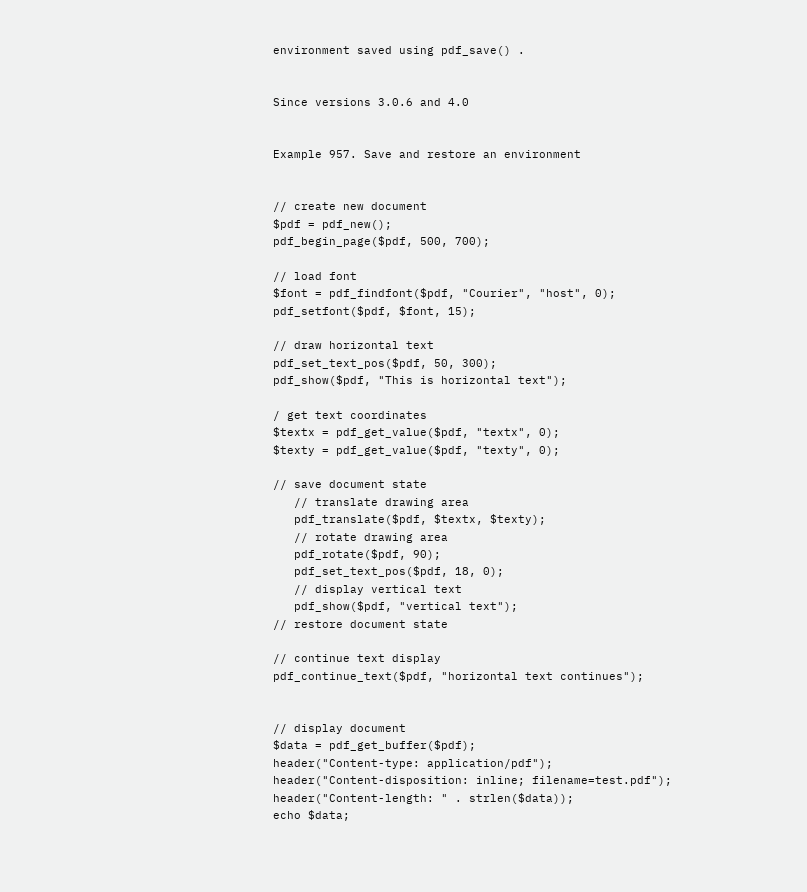environment saved using pdf_save() .


Since versions 3.0.6 and 4.0


Example 957. Save and restore an environment


// create new document
$pdf = pdf_new();
pdf_begin_page($pdf, 500, 700);

// load font
$font = pdf_findfont($pdf, "Courier", "host", 0);
pdf_setfont($pdf, $font, 15);

// draw horizontal text
pdf_set_text_pos($pdf, 50, 300);
pdf_show($pdf, "This is horizontal text");

/ get text coordinates
$textx = pdf_get_value($pdf, "textx", 0);
$texty = pdf_get_value($pdf, "texty", 0);

// save document state
   // translate drawing area
   pdf_translate($pdf, $textx, $texty);
   // rotate drawing area
   pdf_rotate($pdf, 90);
   pdf_set_text_pos($pdf, 18, 0);
   // display vertical text
   pdf_show($pdf, "vertical text");
// restore document state

// continue text display
pdf_continue_text($pdf, "horizontal text continues");


// display document
$data = pdf_get_buffer($pdf);
header("Content-type: application/pdf");
header("Content-disposition: inline; filename=test.pdf");
header("Content-length: " . strlen($data));
echo $data;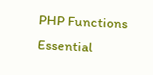PHP Functions Essential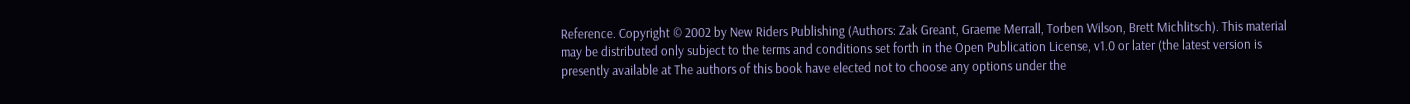Reference. Copyright © 2002 by New Riders Publishing (Authors: Zak Greant, Graeme Merrall, Torben Wilson, Brett Michlitsch). This material may be distributed only subject to the terms and conditions set forth in the Open Publication License, v1.0 or later (the latest version is presently available at The authors of this book have elected not to choose any options under the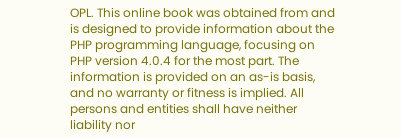OPL. This online book was obtained from and is designed to provide information about the PHP programming language, focusing on PHP version 4.0.4 for the most part. The information is provided on an as-is basis, and no warranty or fitness is implied. All persons and entities shall have neither liability nor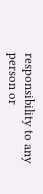responsibility to any person or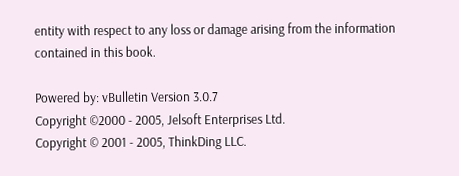entity with respect to any loss or damage arising from the information contained in this book.

Powered by: vBulletin Version 3.0.7
Copyright ©2000 - 2005, Jelsoft Enterprises Ltd.
Copyright © 2001 - 2005, ThinkDing LLC.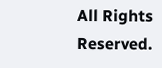All Rights Reserved.